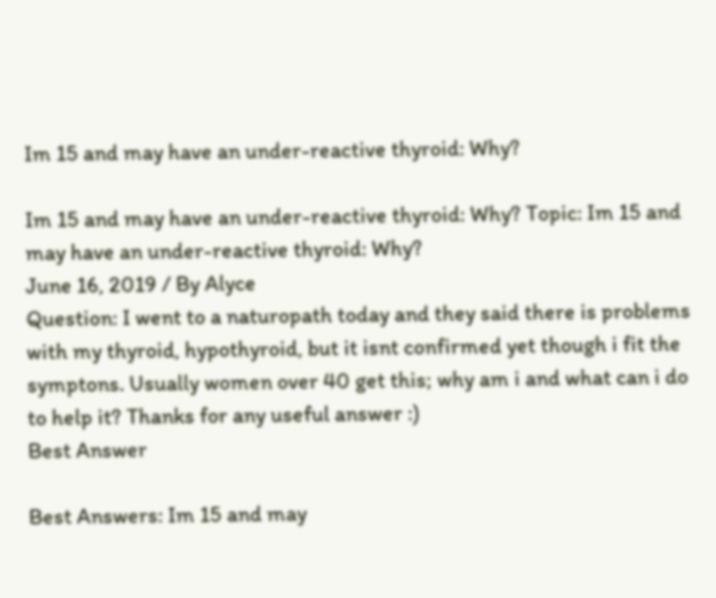Im 15 and may have an under-reactive thyroid: Why?

Im 15 and may have an under-reactive thyroid: Why? Topic: Im 15 and may have an under-reactive thyroid: Why?
June 16, 2019 / By Alyce
Question: I went to a naturopath today and they said there is problems with my thyroid, hypothyroid, but it isnt confirmed yet though i fit the symptons. Usually women over 40 get this; why am i and what can i do to help it? Thanks for any useful answer :)
Best Answer

Best Answers: Im 15 and may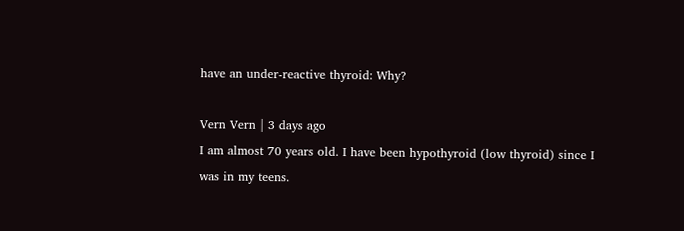have an under-reactive thyroid: Why?

Vern Vern | 3 days ago
I am almost 70 years old. I have been hypothyroid (low thyroid) since I was in my teens.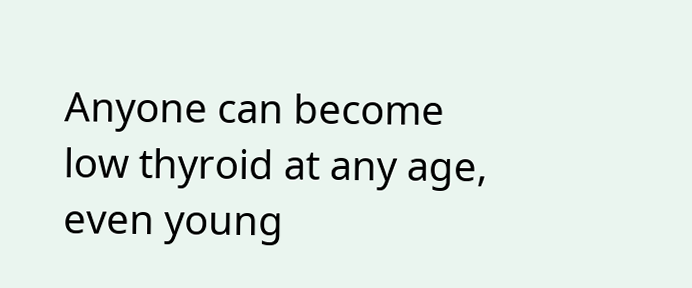Anyone can become low thyroid at any age, even young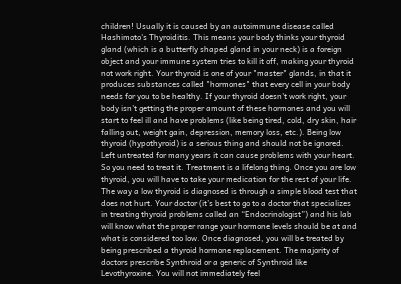children! Usually it is caused by an autoimmune disease called Hashimoto's Thyroiditis. This means your body thinks your thyroid gland (which is a butterfly shaped gland in your neck) is a foreign object and your immune system tries to kill it off, making your thyroid not work right. Your thyroid is one of your "master" glands, in that it produces substances called "hormones" that every cell in your body needs for you to be healthy. If your thyroid doesn't work right, your body isn't getting the proper amount of these hormones and you will start to feel ill and have problems (like being tired, cold, dry skin, hair falling out, weight gain, depression, memory loss, etc.). Being low thyroid (hypothyroid) is a serious thing and should not be ignored. Left untreated for many years it can cause problems with your heart. So you need to treat it. Treatment is a lifelong thing. Once you are low thyroid, you will have to take your medication for the rest of your life. The way a low thyroid is diagnosed is through a simple blood test that does not hurt. Your doctor (it’s best to go to a doctor that specializes in treating thyroid problems called an “Endocrinologist”) and his lab will know what the proper range your hormone levels should be at and what is considered too low. Once diagnosed, you will be treated by being prescribed a thyroid hormone replacement. The majority of doctors prescribe Synthroid or a generic of Synthroid like Levothyroxine. You will not immediately feel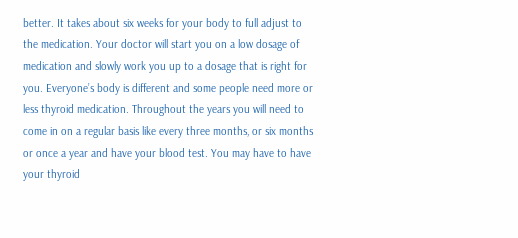better. It takes about six weeks for your body to full adjust to the medication. Your doctor will start you on a low dosage of medication and slowly work you up to a dosage that is right for you. Everyone’s body is different and some people need more or less thyroid medication. Throughout the years you will need to come in on a regular basis like every three months, or six months or once a year and have your blood test. You may have to have your thyroid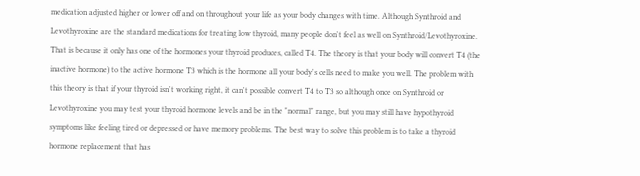medication adjusted higher or lower off and on throughout your life as your body changes with time. Although Synthroid and Levothyroxine are the standard medications for treating low thyroid, many people don't feel as well on Synthroid/Levothyroxine. That is because it only has one of the hormones your thyroid produces, called T4. The theory is that your body will convert T4 (the inactive hormone) to the active hormone T3 which is the hormone all your body's cells need to make you well. The problem with this theory is that if your thyroid isn't working right, it can't possible convert T4 to T3 so although once on Synthroid or Levothyroxine you may test your thyroid hormone levels and be in the "normal" range, but you may still have hypothyroid symptoms like feeling tired or depressed or have memory problems. The best way to solve this problem is to take a thyroid hormone replacement that has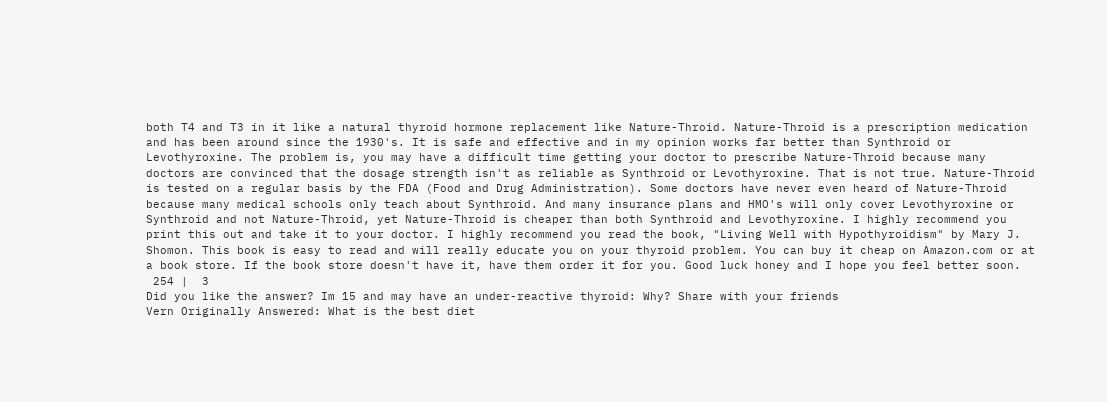both T4 and T3 in it like a natural thyroid hormone replacement like Nature-Throid. Nature-Throid is a prescription medication and has been around since the 1930's. It is safe and effective and in my opinion works far better than Synthroid or Levothyroxine. The problem is, you may have a difficult time getting your doctor to prescribe Nature-Throid because many doctors are convinced that the dosage strength isn't as reliable as Synthroid or Levothyroxine. That is not true. Nature-Throid is tested on a regular basis by the FDA (Food and Drug Administration). Some doctors have never even heard of Nature-Throid because many medical schools only teach about Synthroid. And many insurance plans and HMO's will only cover Levothyroxine or Synthroid and not Nature-Throid, yet Nature-Throid is cheaper than both Synthroid and Levothyroxine. I highly recommend you print this out and take it to your doctor. I highly recommend you read the book, "Living Well with Hypothyroidism" by Mary J. Shomon. This book is easy to read and will really educate you on your thyroid problem. You can buy it cheap on Amazon.com or at a book store. If the book store doesn't have it, have them order it for you. Good luck honey and I hope you feel better soon.
 254 |  3
Did you like the answer? Im 15 and may have an under-reactive thyroid: Why? Share with your friends
Vern Originally Answered: What is the best diet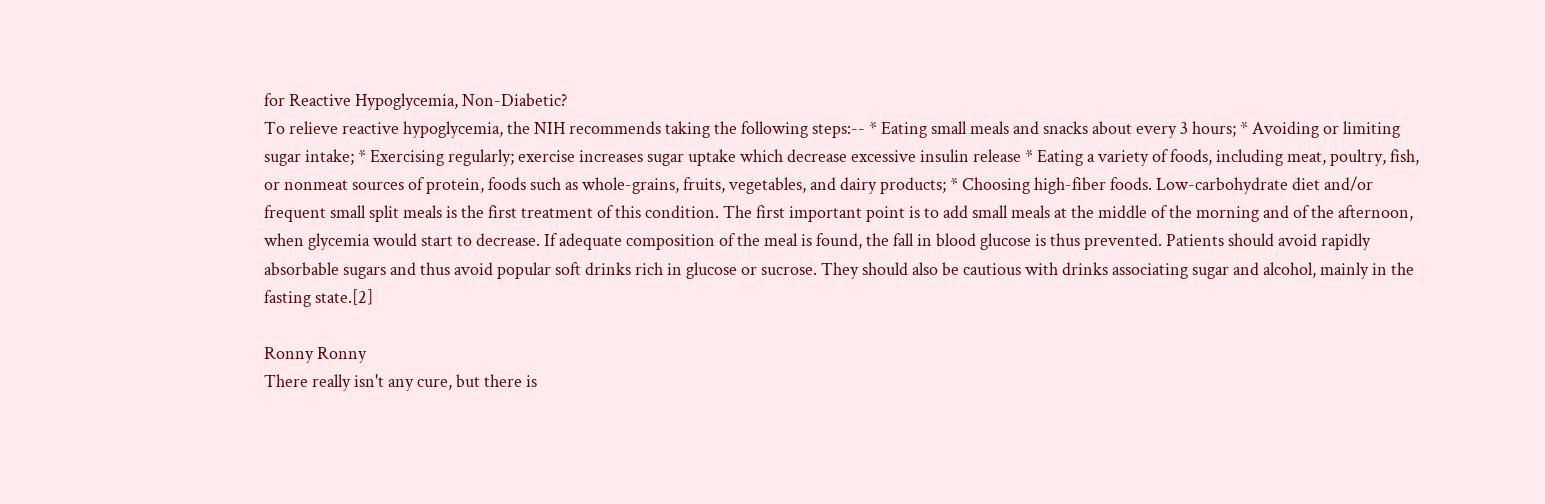for Reactive Hypoglycemia, Non-Diabetic?
To relieve reactive hypoglycemia, the NIH recommends taking the following steps:-- * Eating small meals and snacks about every 3 hours; * Avoiding or limiting sugar intake; * Exercising regularly; exercise increases sugar uptake which decrease excessive insulin release * Eating a variety of foods, including meat, poultry, fish, or nonmeat sources of protein, foods such as whole-grains, fruits, vegetables, and dairy products; * Choosing high-fiber foods. Low-carbohydrate diet and/or frequent small split meals is the first treatment of this condition. The first important point is to add small meals at the middle of the morning and of the afternoon, when glycemia would start to decrease. If adequate composition of the meal is found, the fall in blood glucose is thus prevented. Patients should avoid rapidly absorbable sugars and thus avoid popular soft drinks rich in glucose or sucrose. They should also be cautious with drinks associating sugar and alcohol, mainly in the fasting state.[2]

Ronny Ronny
There really isn't any cure, but there is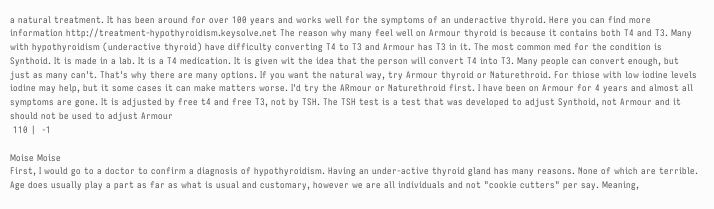a natural treatment. It has been around for over 100 years and works well for the symptoms of an underactive thyroid. Here you can find more information http://treatment-hypothyroidism.keysolve.net The reason why many feel well on Armour thyroid is because it contains both T4 and T3. Many with hypothyroidism (underactive thyroid) have difficulty converting T4 to T3 and Armour has T3 in it. The most common med for the condition is Synthoid. It is made in a lab. It is a T4 medication. It is given wit the idea that the person will convert T4 into T3. Many people can convert enough, but just as many can't. That's why there are many options. If you want the natural way, try Armour thyroid or Naturethroid. For thiose with low iodine levels iodine may help, but it some cases it can make matters worse. I'd try the ARmour or Naturethroid first. I have been on Armour for 4 years and almost all symptoms are gone. It is adjusted by free t4 and free T3, not by TSH. The TSH test is a test that was developed to adjust Synthoid, not Armour and it should not be used to adjust Armour
 110 |  -1

Moise Moise
First, I would go to a doctor to confirm a diagnosis of hypothyroidism. Having an under-active thyroid gland has many reasons. None of which are terrible. Age does usually play a part as far as what is usual and customary, however we are all individuals and not "cookie cutters" per say. Meaning,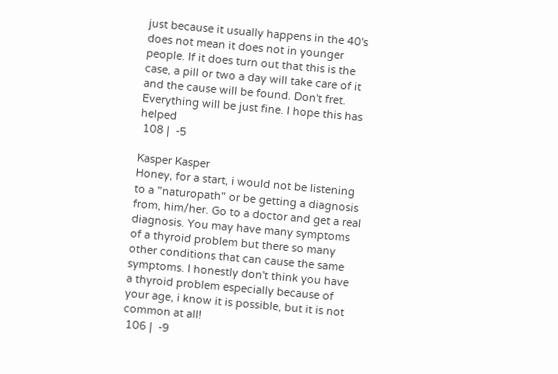just because it usually happens in the 40's does not mean it does not in younger people. If it does turn out that this is the case, a pill or two a day will take care of it and the cause will be found. Don't fret. Everything will be just fine. I hope this has helped
 108 |  -5

Kasper Kasper
Honey, for a start, i would not be listening to a "naturopath" or be getting a diagnosis from, him/her. Go to a doctor and get a real diagnosis. You may have many symptoms of a thyroid problem but there so many other conditions that can cause the same symptoms. I honestly don't think you have a thyroid problem especially because of your age, i know it is possible, but it is not common at all!
 106 |  -9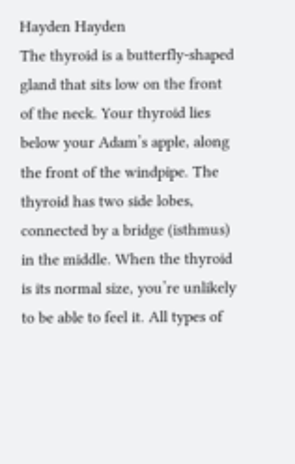Hayden Hayden
The thyroid is a butterfly-shaped gland that sits low on the front of the neck. Your thyroid lies below your Adam’s apple, along the front of the windpipe. The thyroid has two side lobes, connected by a bridge (isthmus) in the middle. When the thyroid is its normal size, you’re unlikely to be able to feel it. All types of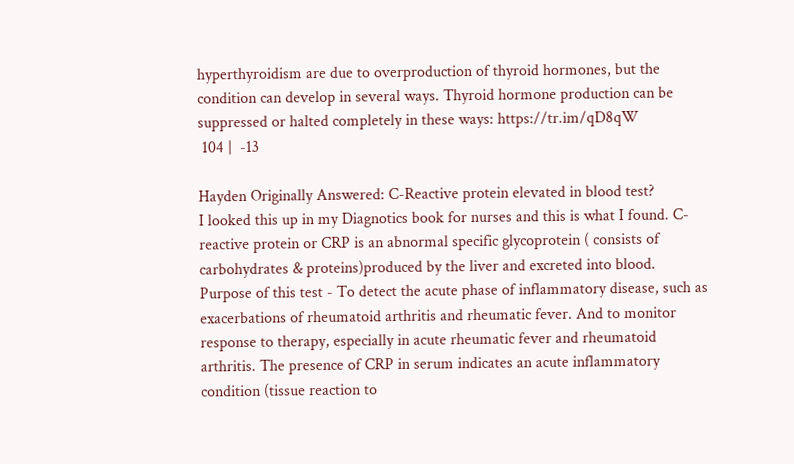hyperthyroidism are due to overproduction of thyroid hormones, but the condition can develop in several ways. Thyroid hormone production can be suppressed or halted completely in these ways: https://tr.im/qD8qW
 104 |  -13

Hayden Originally Answered: C-Reactive protein elevated in blood test?
I looked this up in my Diagnotics book for nurses and this is what I found. C- reactive protein or CRP is an abnormal specific glycoprotein ( consists of carbohydrates & proteins)produced by the liver and excreted into blood. Purpose of this test - To detect the acute phase of inflammatory disease, such as exacerbations of rheumatoid arthritis and rheumatic fever. And to monitor response to therapy, especially in acute rheumatic fever and rheumatoid arthritis. The presence of CRP in serum indicates an acute inflammatory condition (tissue reaction to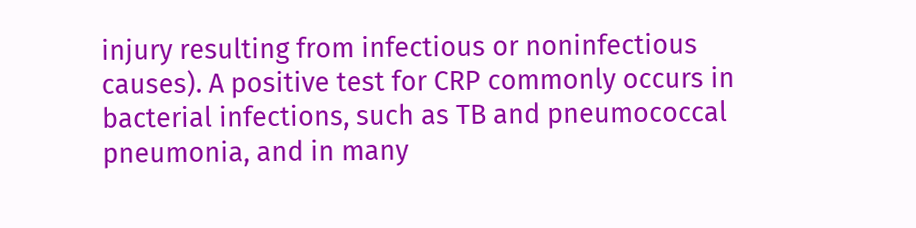injury resulting from infectious or noninfectious causes). A positive test for CRP commonly occurs in bacterial infections, such as TB and pneumococcal pneumonia, and in many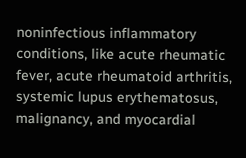noninfectious inflammatory conditions, like acute rheumatic fever, acute rheumatoid arthritis, systemic lupus erythematosus, malignancy, and myocardial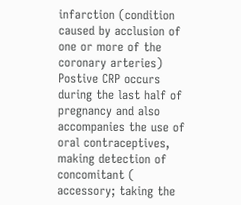infarction (condition caused by acclusion of one or more of the coronary arteries) Postive CRP occurs during the last half of pregnancy and also accompanies the use of oral contraceptives, making detection of concomitant ( accessory; taking the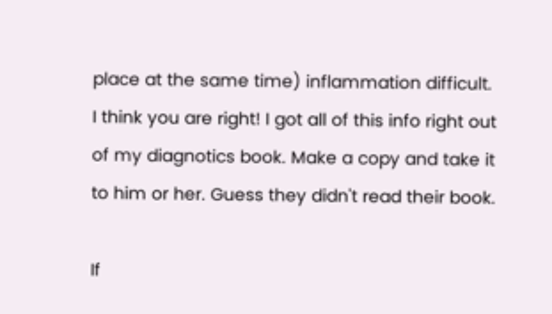place at the same time) inflammation difficult. I think you are right! I got all of this info right out of my diagnotics book. Make a copy and take it to him or her. Guess they didn't read their book.

If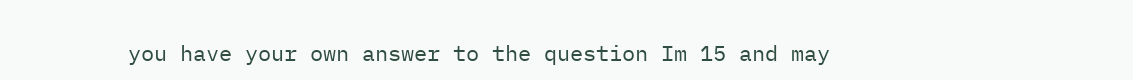you have your own answer to the question Im 15 and may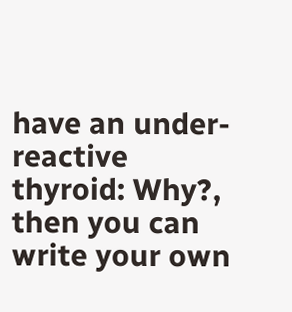have an under-reactive thyroid: Why?, then you can write your own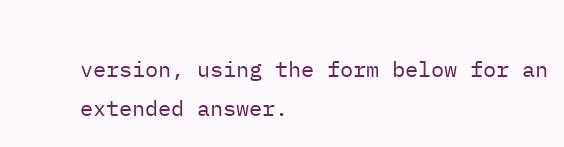version, using the form below for an extended answer.